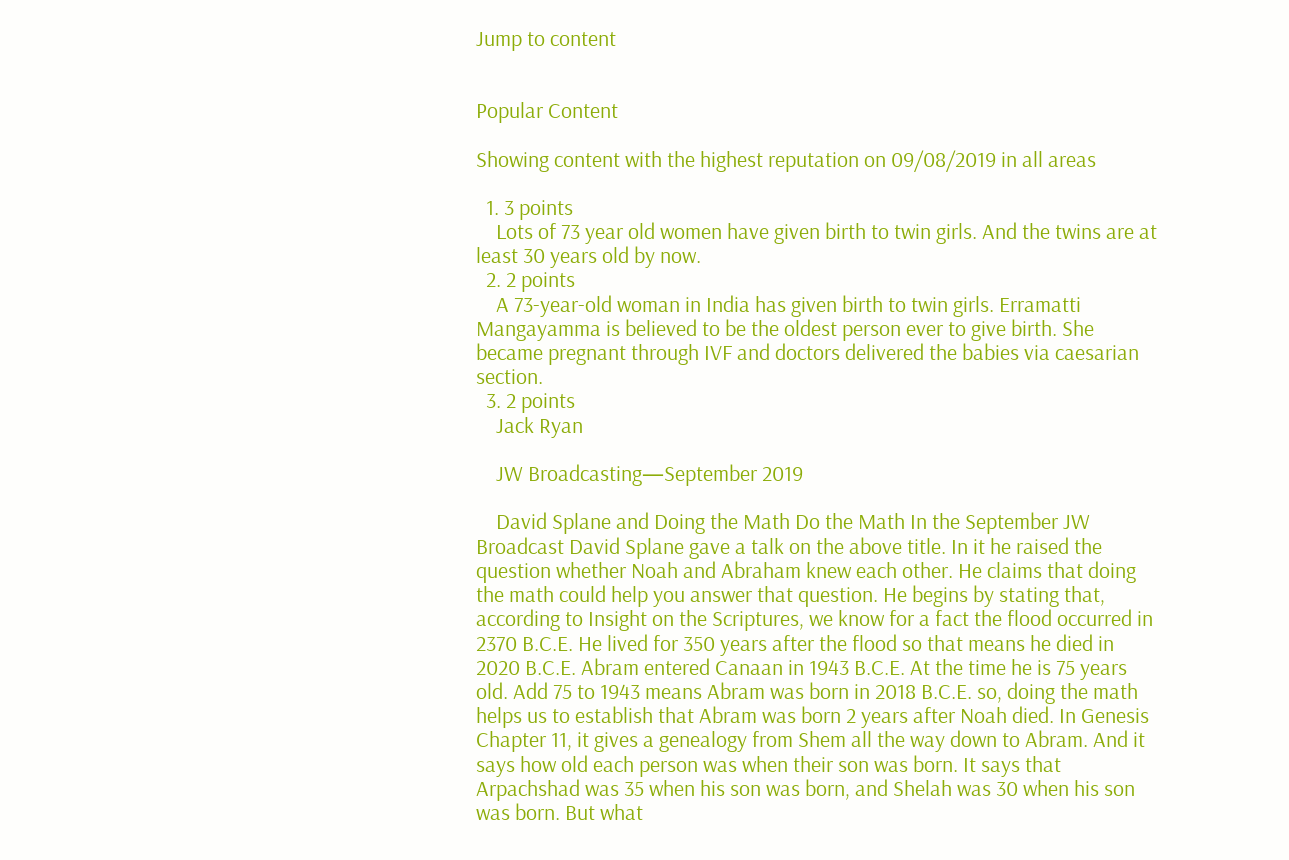Jump to content


Popular Content

Showing content with the highest reputation on 09/08/2019 in all areas

  1. 3 points
    Lots of 73 year old women have given birth to twin girls. And the twins are at least 30 years old by now.
  2. 2 points
    A 73-year-old woman in India has given birth to twin girls. Erramatti Mangayamma is believed to be the oldest person ever to give birth. She became pregnant through IVF and doctors delivered the babies via caesarian section.
  3. 2 points
    Jack Ryan

    JW Broadcasting—September 2019

    David Splane and Doing the Math Do the Math In the September JW Broadcast David Splane gave a talk on the above title. In it he raised the question whether Noah and Abraham knew each other. He claims that doing the math could help you answer that question. He begins by stating that, according to Insight on the Scriptures, we know for a fact the flood occurred in 2370 B.C.E. He lived for 350 years after the flood so that means he died in 2020 B.C.E. Abram entered Canaan in 1943 B.C.E. At the time he is 75 years old. Add 75 to 1943 means Abram was born in 2018 B.C.E. so, doing the math helps us to establish that Abram was born 2 years after Noah died. In Genesis Chapter 11, it gives a genealogy from Shem all the way down to Abram. And it says how old each person was when their son was born. It says that Arpachshad was 35 when his son was born, and Shelah was 30 when his son was born. But what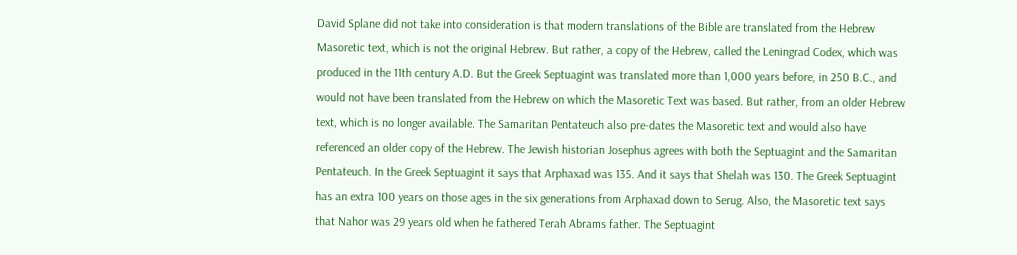David Splane did not take into consideration is that modern translations of the Bible are translated from the Hebrew Masoretic text, which is not the original Hebrew. But rather, a copy of the Hebrew, called the Leningrad Codex, which was produced in the 11th century A.D. But the Greek Septuagint was translated more than 1,000 years before, in 250 B.C., and would not have been translated from the Hebrew on which the Masoretic Text was based. But rather, from an older Hebrew text, which is no longer available. The Samaritan Pentateuch also pre-dates the Masoretic text and would also have referenced an older copy of the Hebrew. The Jewish historian Josephus agrees with both the Septuagint and the Samaritan Pentateuch. In the Greek Septuagint it says that Arphaxad was 135. And it says that Shelah was 130. The Greek Septuagint has an extra 100 years on those ages in the six generations from Arphaxad down to Serug. Also, the Masoretic text says that Nahor was 29 years old when he fathered Terah Abrams father. The Septuagint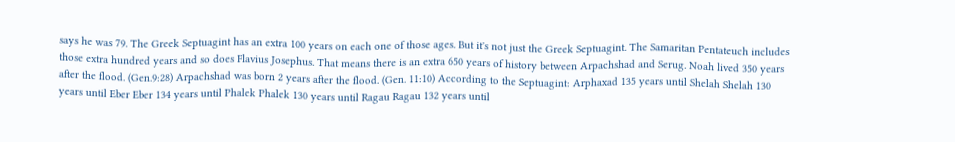says he was 79. The Greek Septuagint has an extra 100 years on each one of those ages. But it's not just the Greek Septuagint. The Samaritan Pentateuch includes those extra hundred years and so does Flavius Josephus. That means there is an extra 650 years of history between Arpachshad and Serug. Noah lived 350 years after the flood. (Gen.9:28) Arpachshad was born 2 years after the flood. (Gen. 11:10) According to the Septuagint: Arphaxad 135 years until Shelah Shelah 130 years until Eber Eber 134 years until Phalek Phalek 130 years until Ragau Ragau 132 years until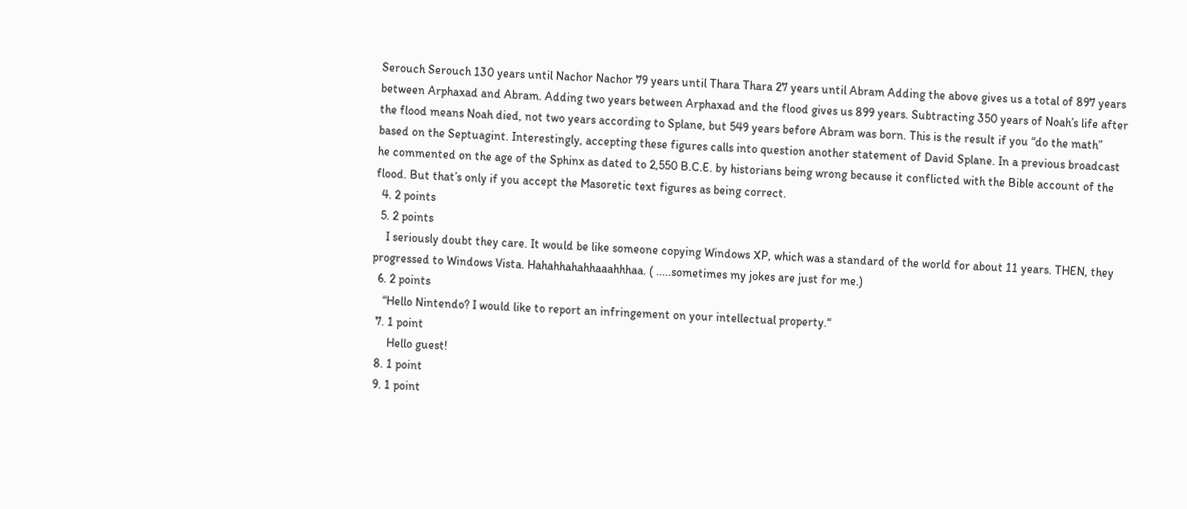Serouch Serouch 130 years until Nachor Nachor 79 years until Thara Thara 27 years until Abram Adding the above gives us a total of 897 years between Arphaxad and Abram. Adding two years between Arphaxad and the flood gives us 899 years. Subtracting 350 years of Noah’s life after the flood means Noah died, not two years according to Splane, but 549 years before Abram was born. This is the result if you “do the math” based on the Septuagint. Interestingly, accepting these figures calls into question another statement of David Splane. In a previous broadcast he commented on the age of the Sphinx as dated to 2,550 B.C.E. by historians being wrong because it conflicted with the Bible account of the flood. But that’s only if you accept the Masoretic text figures as being correct.
  4. 2 points
  5. 2 points
    I seriously doubt they care. It would be like someone copying Windows XP, which was a standard of the world for about 11 years. THEN, they progressed to Windows Vista. Hahahhahahhaaahhhaa. ( .....sometimes my jokes are just for me.)
  6. 2 points
    “Hello Nintendo? I would like to report an infringement on your intellectual property.“
  7. 1 point
      Hello guest!
  8. 1 point
  9. 1 point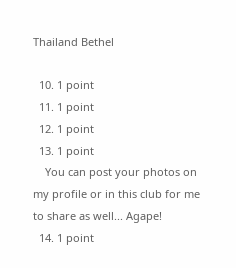Thailand Bethel

  10. 1 point
  11. 1 point
  12. 1 point
  13. 1 point
    You can post your photos on my profile or in this club for me to share as well... Agape!
  14. 1 point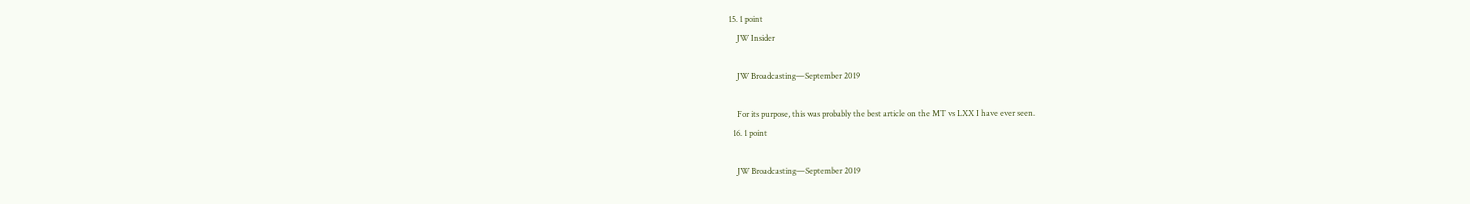15. 1 point
    JW Insider

    JW Broadcasting—September 2019

    For its purpose, this was probably the best article on the MT vs LXX I have ever seen.
  16. 1 point

    JW Broadcasting—September 2019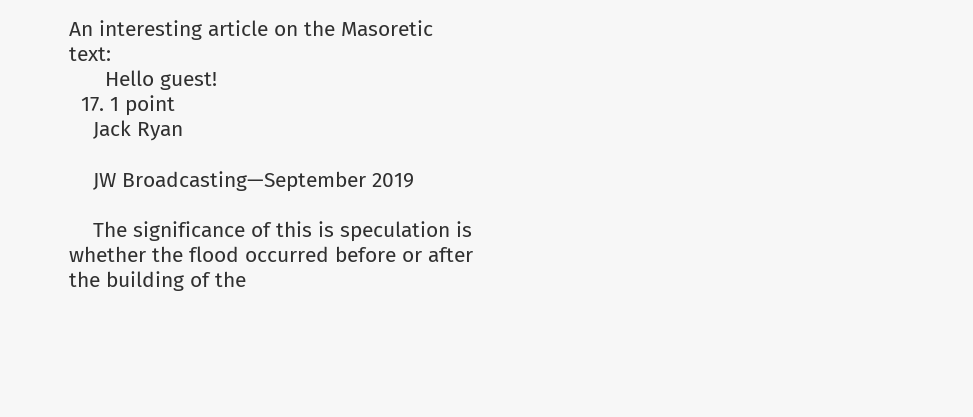An interesting article on the Masoretic text:
      Hello guest!
  17. 1 point
    Jack Ryan

    JW Broadcasting—September 2019

    The significance of this is speculation is whether the flood occurred before or after the building of the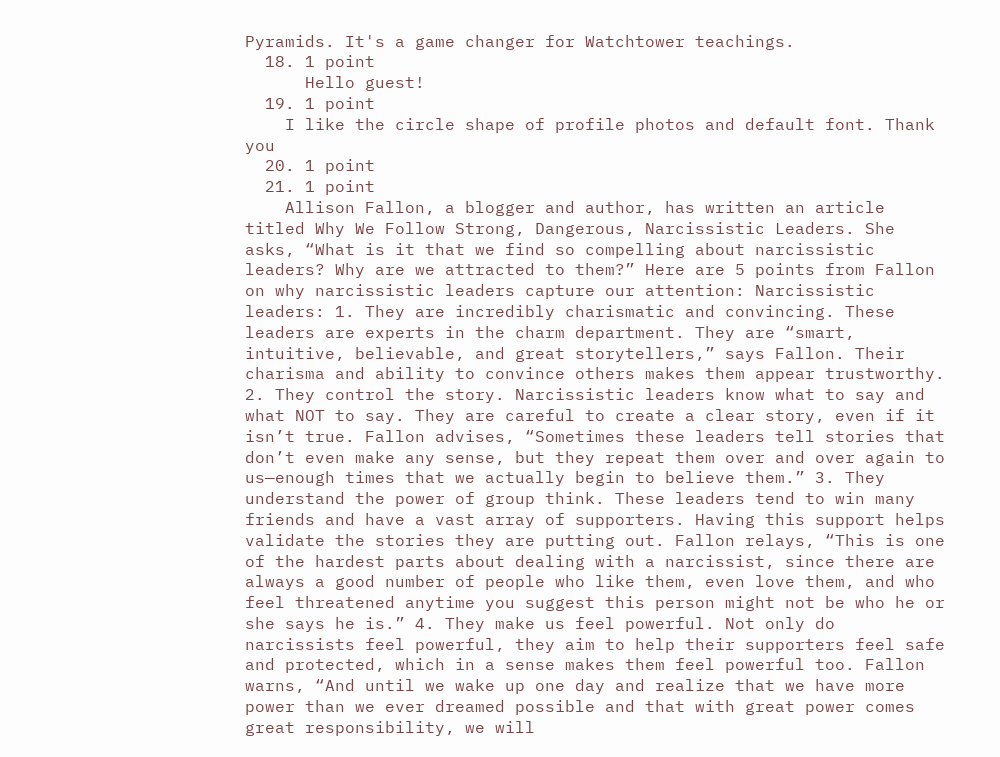Pyramids. It's a game changer for Watchtower teachings.
  18. 1 point
      Hello guest!
  19. 1 point
    I like the circle shape of profile photos and default font. Thank you
  20. 1 point
  21. 1 point
    Allison Fallon, a blogger and author, has written an article titled Why We Follow Strong, Dangerous, Narcissistic Leaders. She asks, “What is it that we find so compelling about narcissistic leaders? Why are we attracted to them?” Here are 5 points from Fallon on why narcissistic leaders capture our attention: Narcissistic leaders: 1. They are incredibly charismatic and convincing. These leaders are experts in the charm department. They are “smart, intuitive, believable, and great storytellers,” says Fallon. Their charisma and ability to convince others makes them appear trustworthy. 2. They control the story. Narcissistic leaders know what to say and what NOT to say. They are careful to create a clear story, even if it isn’t true. Fallon advises, “Sometimes these leaders tell stories that don’t even make any sense, but they repeat them over and over again to us—enough times that we actually begin to believe them.” 3. They understand the power of group think. These leaders tend to win many friends and have a vast array of supporters. Having this support helps validate the stories they are putting out. Fallon relays, “This is one of the hardest parts about dealing with a narcissist, since there are always a good number of people who like them, even love them, and who feel threatened anytime you suggest this person might not be who he or she says he is.” 4. They make us feel powerful. Not only do narcissists feel powerful, they aim to help their supporters feel safe and protected, which in a sense makes them feel powerful too. Fallon warns, “And until we wake up one day and realize that we have more power than we ever dreamed possible and that with great power comes great responsibility, we will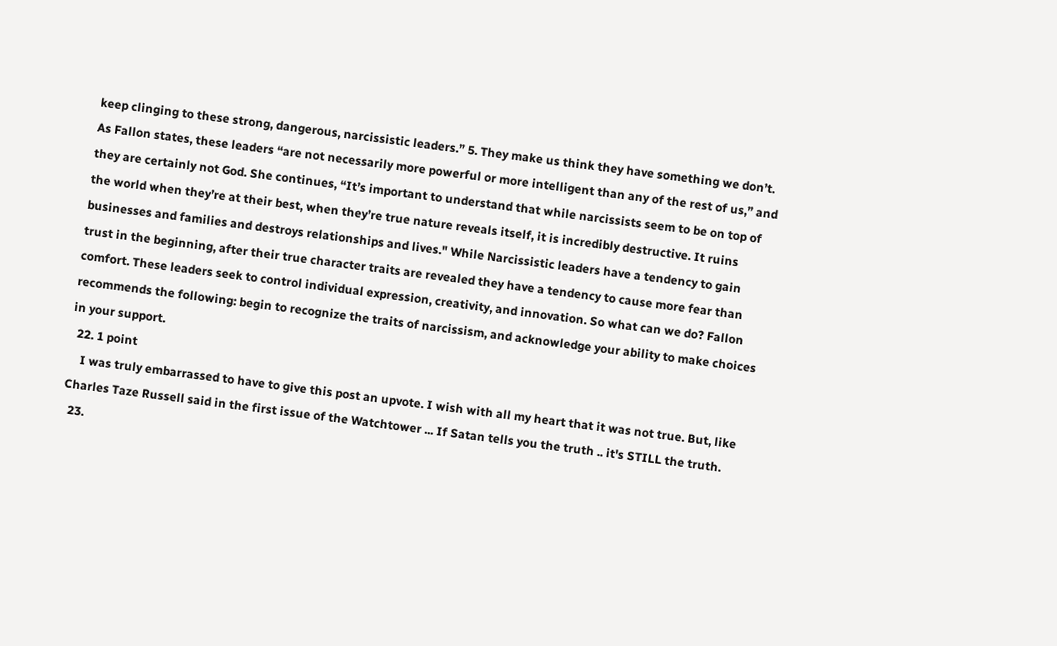keep clinging to these strong, dangerous, narcissistic leaders.” 5. They make us think they have something we don’t. As Fallon states, these leaders “are not necessarily more powerful or more intelligent than any of the rest of us,” and they are certainly not God. She continues, “It’s important to understand that while narcissists seem to be on top of the world when they’re at their best, when they’re true nature reveals itself, it is incredibly destructive. It ruins businesses and families and destroys relationships and lives." While Narcissistic leaders have a tendency to gain trust in the beginning, after their true character traits are revealed they have a tendency to cause more fear than comfort. These leaders seek to control individual expression, creativity, and innovation. So what can we do? Fallon recommends the following: begin to recognize the traits of narcissism, and acknowledge your ability to make choices in your support.
  22. 1 point
    I was truly embarrassed to have to give this post an upvote. I wish with all my heart that it was not true. But, like Charles Taze Russell said in the first issue of the Watchtower ... If Satan tells you the truth .. it's STILL the truth.
  23.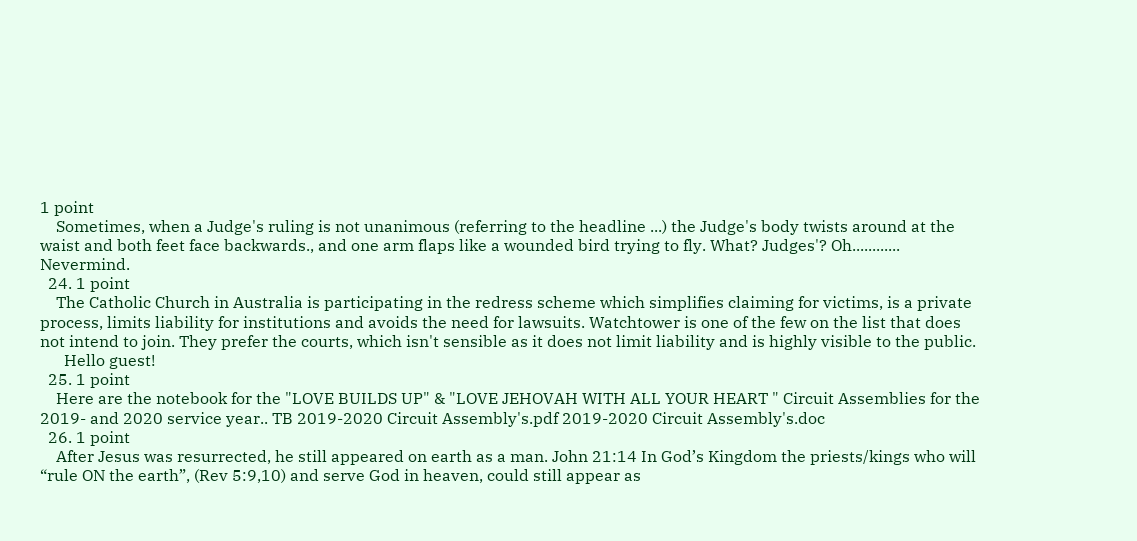1 point
    Sometimes, when a Judge's ruling is not unanimous (referring to the headline ...) the Judge's body twists around at the waist and both feet face backwards., and one arm flaps like a wounded bird trying to fly. What? Judges'? Oh............ Nevermind.
  24. 1 point
    The Catholic Church in Australia is participating in the redress scheme which simplifies claiming for victims, is a private process, limits liability for institutions and avoids the need for lawsuits. Watchtower is one of the few on the list that does not intend to join. They prefer the courts, which isn't sensible as it does not limit liability and is highly visible to the public.
      Hello guest!
  25. 1 point
    Here are the notebook for the "LOVE BUILDS UP" & "LOVE JEHOVAH WITH ALL YOUR HEART " Circuit Assemblies for the 2019- and 2020 service year.. TB 2019-2020 Circuit Assembly's.pdf 2019-2020 Circuit Assembly's.doc
  26. 1 point
    After Jesus was resurrected, he still appeared on earth as a man. John 21:14 In God’s Kingdom the priests/kings who will “rule ON the earth”, (Rev 5:9,10) and serve God in heaven, could still appear as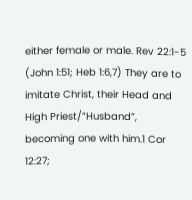either female or male. Rev 22:1-5 (John 1:51; Heb 1:6,7) They are to imitate Christ, their Head and High Priest/”Husband”, becoming one with him.1 Cor 12:27;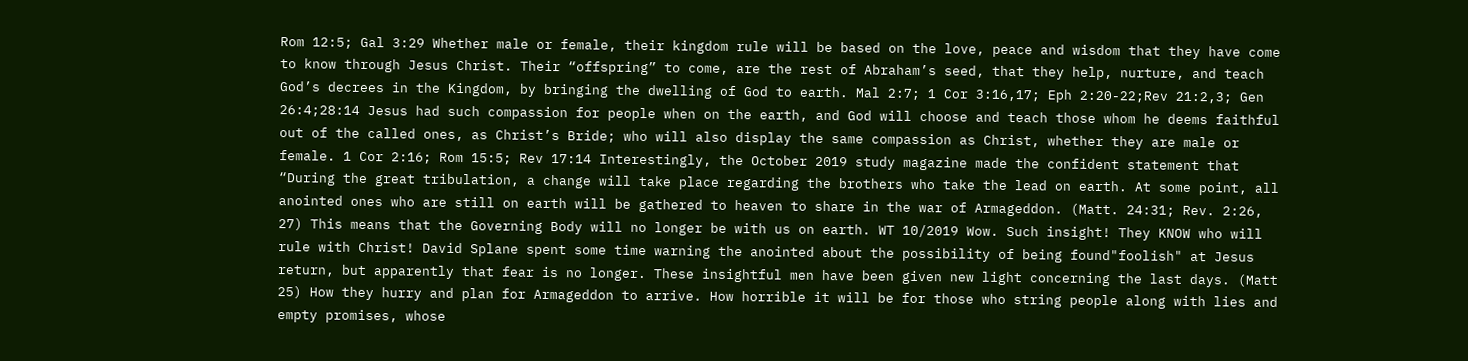Rom 12:5; Gal 3:29 Whether male or female, their kingdom rule will be based on the love, peace and wisdom that they have come to know through Jesus Christ. Their “offspring” to come, are the rest of Abraham’s seed, that they help, nurture, and teach God’s decrees in the Kingdom, by bringing the dwelling of God to earth. Mal 2:7; 1 Cor 3:16,17; Eph 2:20-22;Rev 21:2,3; Gen 26:4;28:14 Jesus had such compassion for people when on the earth, and God will choose and teach those whom he deems faithful out of the called ones, as Christ’s Bride; who will also display the same compassion as Christ, whether they are male or female. 1 Cor 2:16; Rom 15:5; Rev 17:14 Interestingly, the October 2019 study magazine made the confident statement that “During the great tribulation, a change will take place regarding the brothers who take the lead on earth. At some point, all anointed ones who are still on earth will be gathered to heaven to share in the war of Armageddon. (Matt. 24:31; Rev. 2:26, 27) This means that the Governing Body will no longer be with us on earth. WT 10/2019 Wow. Such insight! They KNOW who will rule with Christ! David Splane spent some time warning the anointed about the possibility of being found"foolish" at Jesus return, but apparently that fear is no longer. These insightful men have been given new light concerning the last days. (Matt 25) How they hurry and plan for Armageddon to arrive. How horrible it will be for those who string people along with lies and empty promises, whose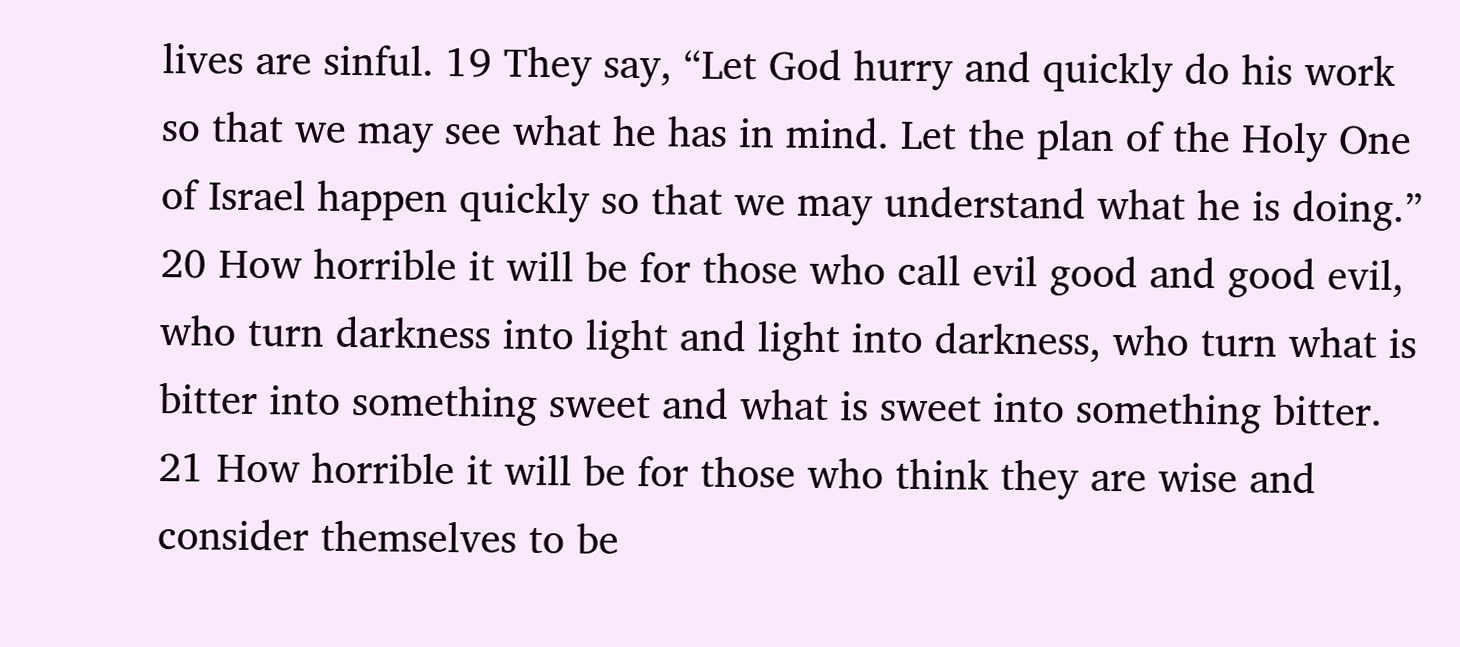lives are sinful. 19 They say, “Let God hurry and quickly do his work so that we may see what he has in mind. Let the plan of the Holy One of Israel happen quickly so that we may understand what he is doing.” 20 How horrible it will be for those who call evil good and good evil, who turn darkness into light and light into darkness, who turn what is bitter into something sweet and what is sweet into something bitter. 21 How horrible it will be for those who think they are wise and consider themselves to be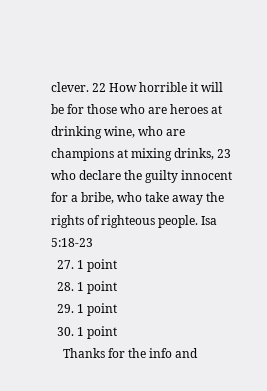clever. 22 How horrible it will be for those who are heroes at drinking wine, who are champions at mixing drinks, 23 who declare the guilty innocent for a bribe, who take away the rights of righteous people. Isa 5:18-23
  27. 1 point
  28. 1 point
  29. 1 point
  30. 1 point
    Thanks for the info and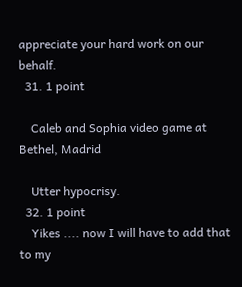appreciate your hard work on our behalf.
  31. 1 point

    Caleb and Sophia video game at Bethel, Madrid

    Utter hypocrisy.
  32. 1 point
    Yikes .... now I will have to add that to my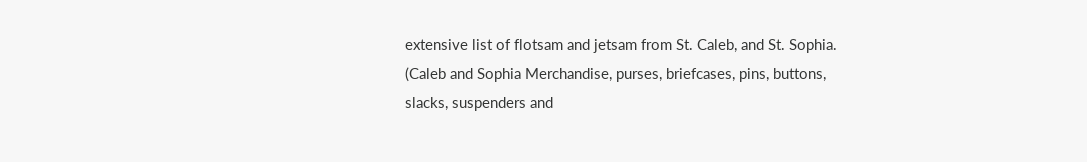extensive list of flotsam and jetsam from St. Caleb, and St. Sophia. (Caleb and Sophia Merchandise, purses, briefcases, pins, buttons, slacks, suspenders and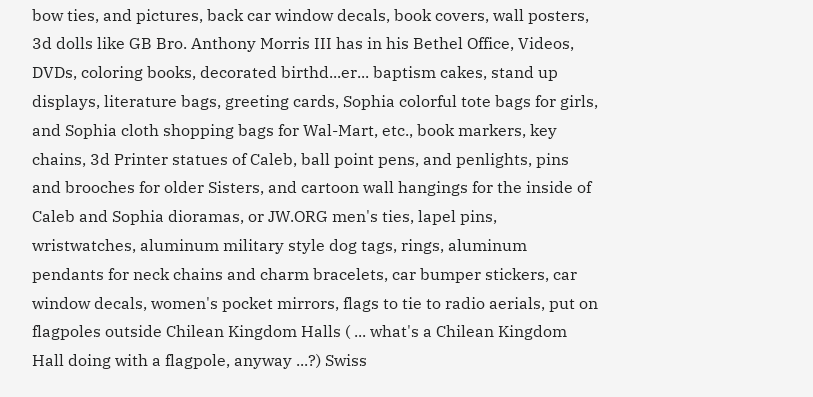bow ties, and pictures, back car window decals, book covers, wall posters, 3d dolls like GB Bro. Anthony Morris III has in his Bethel Office, Videos, DVDs, coloring books, decorated birthd...er... baptism cakes, stand up displays, literature bags, greeting cards, Sophia colorful tote bags for girls, and Sophia cloth shopping bags for Wal-Mart, etc., book markers, key chains, 3d Printer statues of Caleb, ball point pens, and penlights, pins and brooches for older Sisters, and cartoon wall hangings for the inside of Caleb and Sophia dioramas, or JW.ORG men's ties, lapel pins, wristwatches, aluminum military style dog tags, rings, aluminum pendants for neck chains and charm bracelets, car bumper stickers, car window decals, women's pocket mirrors, flags to tie to radio aerials, put on flagpoles outside Chilean Kingdom Halls ( ... what's a Chilean Kingdom Hall doing with a flagpole, anyway ...?) Swiss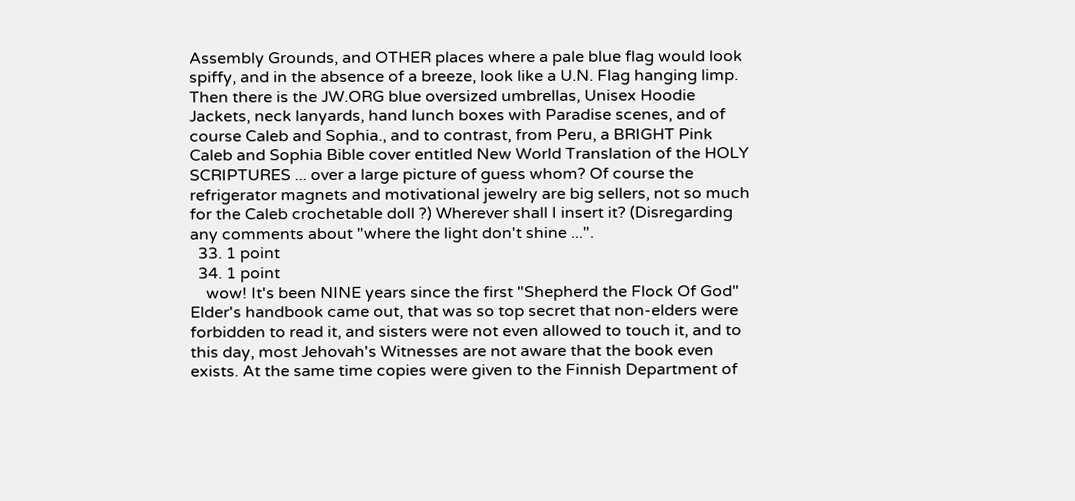Assembly Grounds, and OTHER places where a pale blue flag would look spiffy, and in the absence of a breeze, look like a U.N. Flag hanging limp. Then there is the JW.ORG blue oversized umbrellas, Unisex Hoodie Jackets, neck lanyards, hand lunch boxes with Paradise scenes, and of course Caleb and Sophia., and to contrast, from Peru, a BRIGHT Pink Caleb and Sophia Bible cover entitled New World Translation of the HOLY SCRIPTURES ... over a large picture of guess whom? Of course the refrigerator magnets and motivational jewelry are big sellers, not so much for the Caleb crochetable doll ?) Wherever shall I insert it? (Disregarding any comments about "where the light don't shine ...".
  33. 1 point
  34. 1 point
    wow! It's been NINE years since the first "Shepherd the Flock Of God" Elder's handbook came out, that was so top secret that non-elders were forbidden to read it, and sisters were not even allowed to touch it, and to this day, most Jehovah's Witnesses are not aware that the book even exists. At the same time copies were given to the Finnish Department of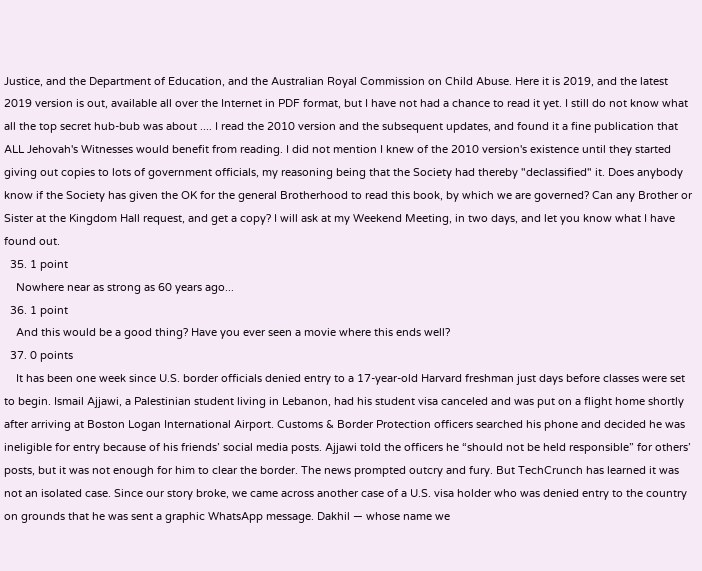Justice, and the Department of Education, and the Australian Royal Commission on Child Abuse. Here it is 2019, and the latest 2019 version is out, available all over the Internet in PDF format, but I have not had a chance to read it yet. I still do not know what all the top secret hub-bub was about .... I read the 2010 version and the subsequent updates, and found it a fine publication that ALL Jehovah's Witnesses would benefit from reading. I did not mention I knew of the 2010 version's existence until they started giving out copies to lots of government officials, my reasoning being that the Society had thereby "declassified" it. Does anybody know if the Society has given the OK for the general Brotherhood to read this book, by which we are governed? Can any Brother or Sister at the Kingdom Hall request, and get a copy? I will ask at my Weekend Meeting, in two days, and let you know what I have found out.
  35. 1 point
    Nowhere near as strong as 60 years ago...
  36. 1 point
    And this would be a good thing? Have you ever seen a movie where this ends well?
  37. 0 points
    It has been one week since U.S. border officials denied entry to a 17-year-old Harvard freshman just days before classes were set to begin. Ismail Ajjawi, a Palestinian student living in Lebanon, had his student visa canceled and was put on a flight home shortly after arriving at Boston Logan International Airport. Customs & Border Protection officers searched his phone and decided he was ineligible for entry because of his friends’ social media posts. Ajjawi told the officers he “should not be held responsible” for others’ posts, but it was not enough for him to clear the border. The news prompted outcry and fury. But TechCrunch has learned it was not an isolated case. Since our story broke, we came across another case of a U.S. visa holder who was denied entry to the country on grounds that he was sent a graphic WhatsApp message. Dakhil — whose name we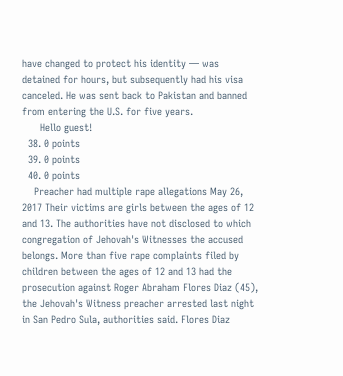have changed to protect his identity — was detained for hours, but subsequently had his visa canceled. He was sent back to Pakistan and banned from entering the U.S. for five years.
      Hello guest!
  38. 0 points
  39. 0 points
  40. 0 points
    Preacher had multiple rape allegations May 26, 2017 Their victims are girls between the ages of 12 and 13. The authorities have not disclosed to which congregation of Jehovah's Witnesses the accused belongs. More than five rape complaints filed by children between the ages of 12 and 13 had the prosecution against Roger Abraham Flores Diaz (45), the Jehovah's Witness preacher arrested last night in San Pedro Sula, authorities said. Flores Diaz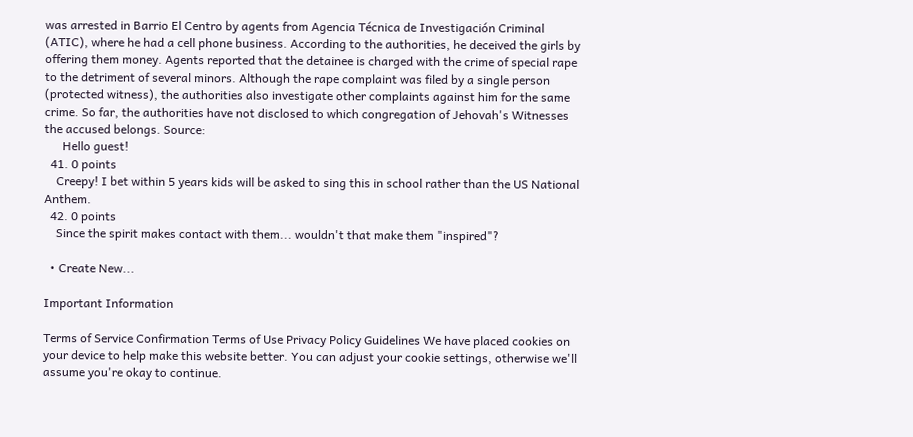was arrested in Barrio El Centro by agents from Agencia Técnica de Investigación Criminal (ATIC), where he had a cell phone business. According to the authorities, he deceived the girls by offering them money. Agents reported that the detainee is charged with the crime of special rape to the detriment of several minors. Although the rape complaint was filed by a single person (protected witness), the authorities also investigate other complaints against him for the same crime. So far, the authorities have not disclosed to which congregation of Jehovah's Witnesses the accused belongs. Source:
      Hello guest!
  41. 0 points
    Creepy! I bet within 5 years kids will be asked to sing this in school rather than the US National Anthem.
  42. 0 points
    Since the spirit makes contact with them... wouldn't that make them "inspired"?

  • Create New...

Important Information

Terms of Service Confirmation Terms of Use Privacy Policy Guidelines We have placed cookies on your device to help make this website better. You can adjust your cookie settings, otherwise we'll assume you're okay to continue.